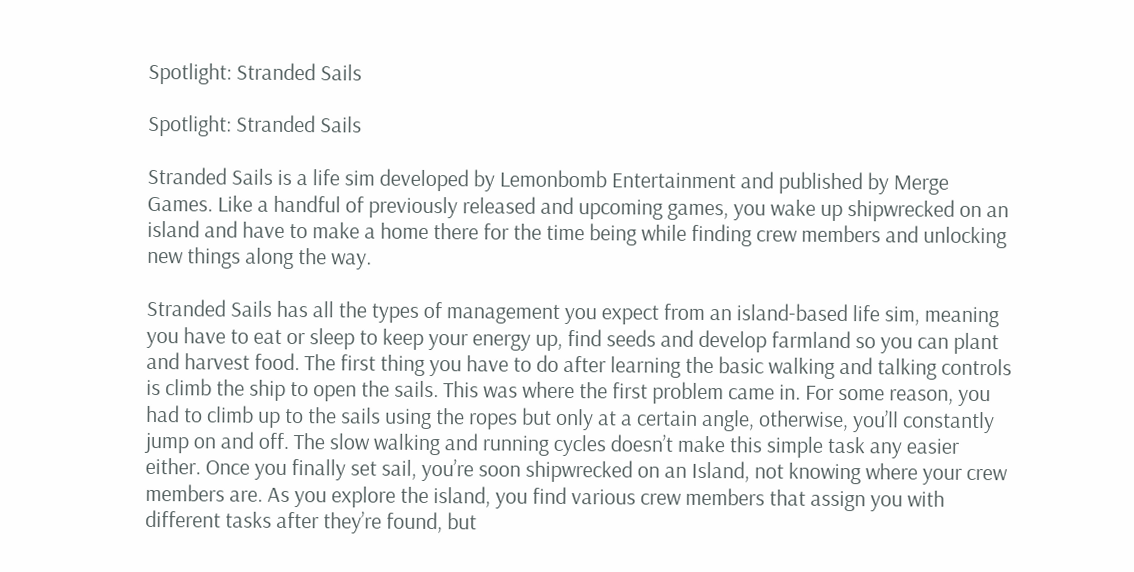Spotlight: Stranded Sails

Spotlight: Stranded Sails

Stranded Sails is a life sim developed by Lemonbomb Entertainment and published by Merge Games. Like a handful of previously released and upcoming games, you wake up shipwrecked on an island and have to make a home there for the time being while finding crew members and unlocking new things along the way.

Stranded Sails has all the types of management you expect from an island-based life sim, meaning you have to eat or sleep to keep your energy up, find seeds and develop farmland so you can plant and harvest food. The first thing you have to do after learning the basic walking and talking controls is climb the ship to open the sails. This was where the first problem came in. For some reason, you had to climb up to the sails using the ropes but only at a certain angle, otherwise, you’ll constantly jump on and off. The slow walking and running cycles doesn’t make this simple task any easier either. Once you finally set sail, you’re soon shipwrecked on an Island, not knowing where your crew members are. As you explore the island, you find various crew members that assign you with different tasks after they’re found, but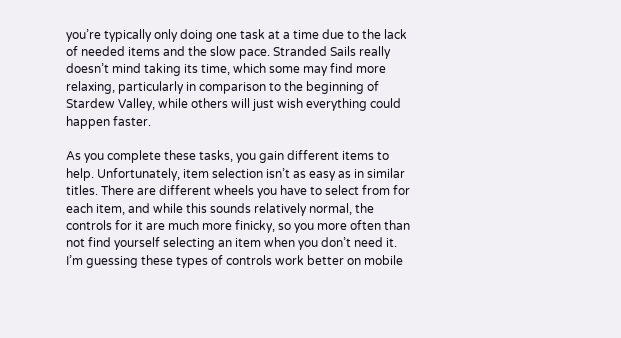you’re typically only doing one task at a time due to the lack of needed items and the slow pace. Stranded Sails really doesn’t mind taking its time, which some may find more relaxing, particularly in comparison to the beginning of Stardew Valley, while others will just wish everything could happen faster.

As you complete these tasks, you gain different items to help. Unfortunately, item selection isn’t as easy as in similar titles. There are different wheels you have to select from for each item, and while this sounds relatively normal, the controls for it are much more finicky, so you more often than not find yourself selecting an item when you don’t need it. I’m guessing these types of controls work better on mobile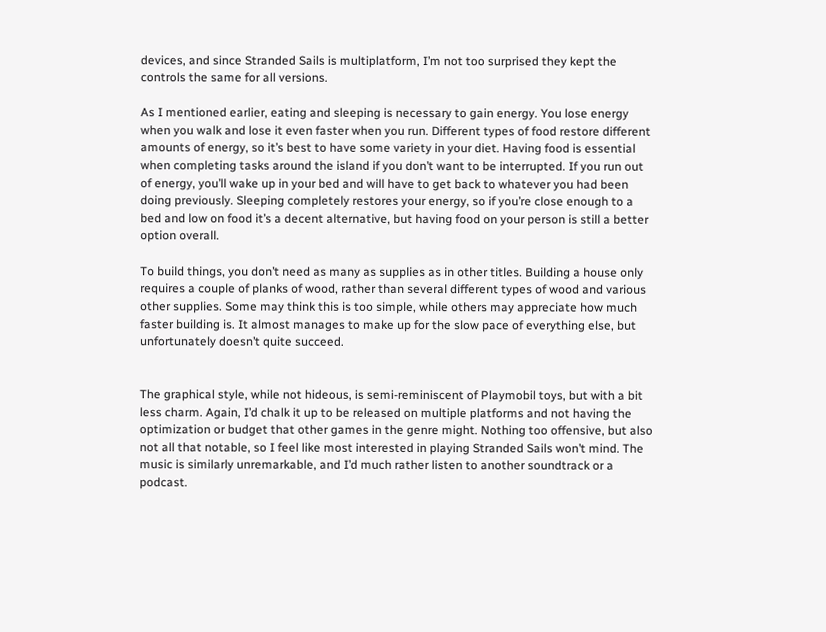devices, and since Stranded Sails is multiplatform, I’m not too surprised they kept the controls the same for all versions.

As I mentioned earlier, eating and sleeping is necessary to gain energy. You lose energy when you walk and lose it even faster when you run. Different types of food restore different amounts of energy, so it’s best to have some variety in your diet. Having food is essential when completing tasks around the island if you don’t want to be interrupted. If you run out of energy, you’ll wake up in your bed and will have to get back to whatever you had been doing previously. Sleeping completely restores your energy, so if you’re close enough to a bed and low on food it’s a decent alternative, but having food on your person is still a better option overall.

To build things, you don’t need as many as supplies as in other titles. Building a house only requires a couple of planks of wood, rather than several different types of wood and various other supplies. Some may think this is too simple, while others may appreciate how much faster building is. It almost manages to make up for the slow pace of everything else, but unfortunately doesn’t quite succeed.


The graphical style, while not hideous, is semi-reminiscent of Playmobil toys, but with a bit less charm. Again, I’d chalk it up to be released on multiple platforms and not having the optimization or budget that other games in the genre might. Nothing too offensive, but also not all that notable, so I feel like most interested in playing Stranded Sails won’t mind. The music is similarly unremarkable, and I’d much rather listen to another soundtrack or a podcast.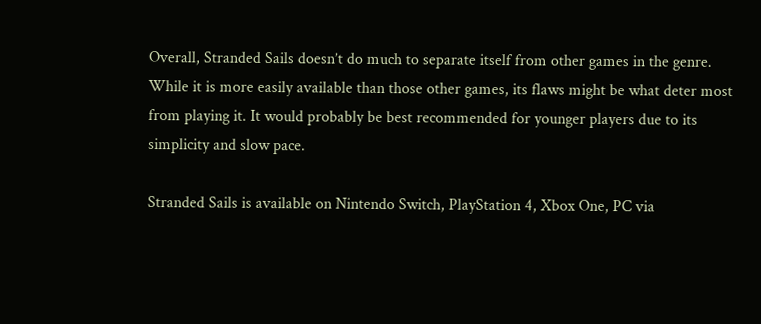Overall, Stranded Sails doesn’t do much to separate itself from other games in the genre. While it is more easily available than those other games, its flaws might be what deter most from playing it. It would probably be best recommended for younger players due to its simplicity and slow pace.

Stranded Sails is available on Nintendo Switch, PlayStation 4, Xbox One, PC via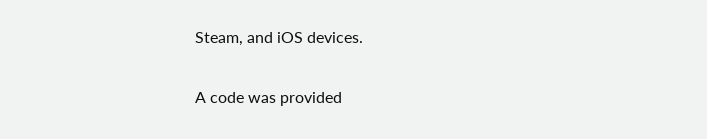Steam, and iOS devices.

A code was provided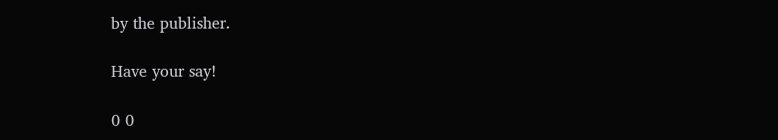by the publisher.

Have your say!

0 0